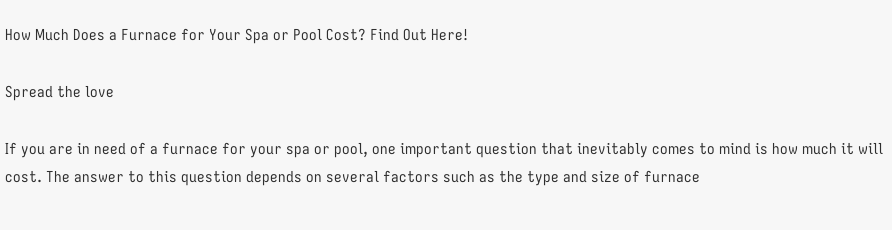How Much Does a Furnace for Your Spa or Pool Cost? Find Out Here!

Spread the love

If you are in need of a furnace for your spa or pool, one important question that inevitably comes to mind is how much it will cost. The answer to this question depends on several factors such as the type and size of furnace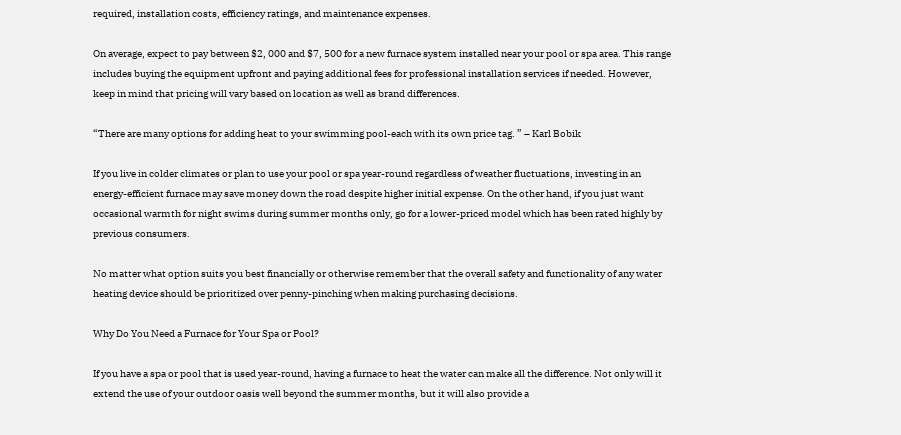required, installation costs, efficiency ratings, and maintenance expenses.

On average, expect to pay between $2, 000 and $7, 500 for a new furnace system installed near your pool or spa area. This range includes buying the equipment upfront and paying additional fees for professional installation services if needed. However, keep in mind that pricing will vary based on location as well as brand differences.

“There are many options for adding heat to your swimming pool-each with its own price tag. ” – Karl Bobik

If you live in colder climates or plan to use your pool or spa year-round regardless of weather fluctuations, investing in an energy-efficient furnace may save money down the road despite higher initial expense. On the other hand, if you just want occasional warmth for night swims during summer months only, go for a lower-priced model which has been rated highly by previous consumers.

No matter what option suits you best financially or otherwise remember that the overall safety and functionality of any water heating device should be prioritized over penny-pinching when making purchasing decisions.

Why Do You Need a Furnace for Your Spa or Pool?

If you have a spa or pool that is used year-round, having a furnace to heat the water can make all the difference. Not only will it extend the use of your outdoor oasis well beyond the summer months, but it will also provide a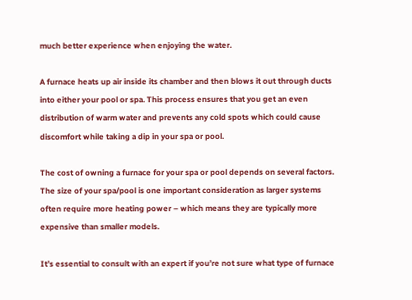much better experience when enjoying the water.

A furnace heats up air inside its chamber and then blows it out through ducts into either your pool or spa. This process ensures that you get an even distribution of warm water and prevents any cold spots which could cause discomfort while taking a dip in your spa or pool.

The cost of owning a furnace for your spa or pool depends on several factors. The size of your spa/pool is one important consideration as larger systems often require more heating power – which means they are typically more expensive than smaller models.

It’s essential to consult with an expert if you’re not sure what type of furnace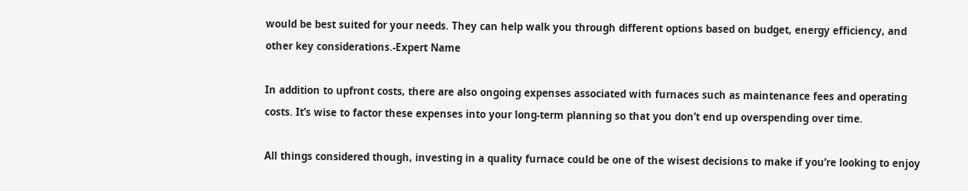would be best suited for your needs. They can help walk you through different options based on budget, energy efficiency, and other key considerations.-Expert Name

In addition to upfront costs, there are also ongoing expenses associated with furnaces such as maintenance fees and operating costs. It’s wise to factor these expenses into your long-term planning so that you don’t end up overspending over time.

All things considered though, investing in a quality furnace could be one of the wisest decisions to make if you’re looking to enjoy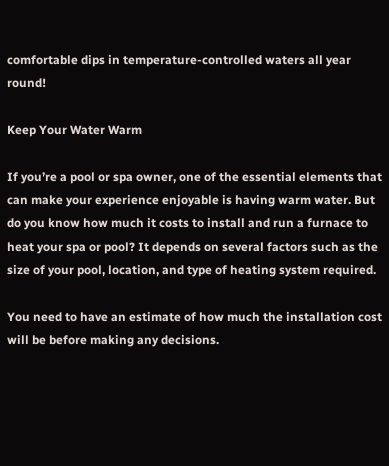comfortable dips in temperature-controlled waters all year round!

Keep Your Water Warm

If you’re a pool or spa owner, one of the essential elements that can make your experience enjoyable is having warm water. But do you know how much it costs to install and run a furnace to heat your spa or pool? It depends on several factors such as the size of your pool, location, and type of heating system required.

You need to have an estimate of how much the installation cost will be before making any decisions.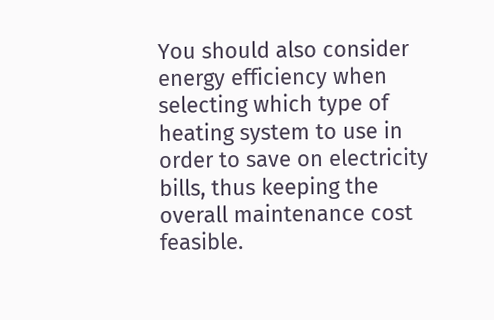You should also consider energy efficiency when selecting which type of heating system to use in order to save on electricity bills, thus keeping the overall maintenance cost feasible.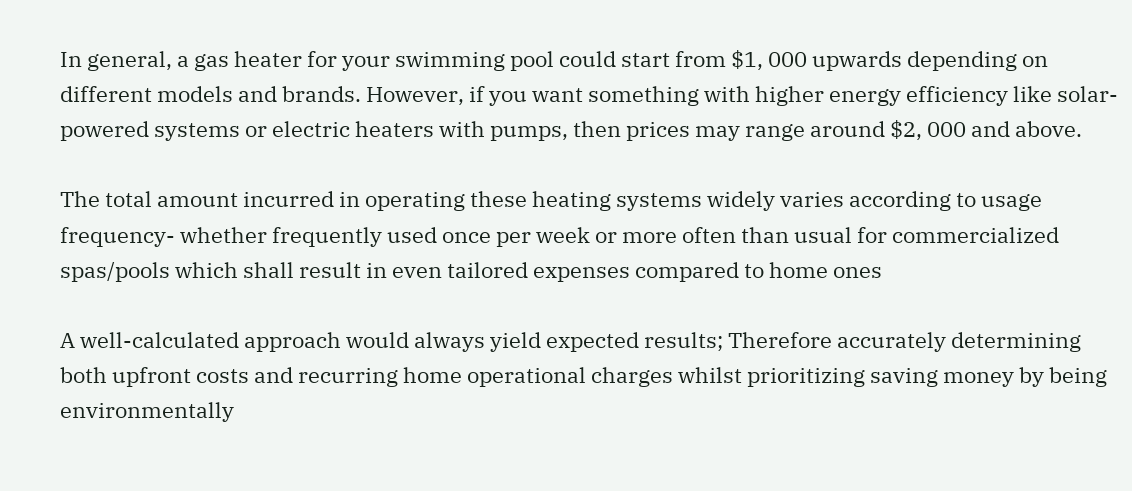In general, a gas heater for your swimming pool could start from $1, 000 upwards depending on different models and brands. However, if you want something with higher energy efficiency like solar-powered systems or electric heaters with pumps, then prices may range around $2, 000 and above.

The total amount incurred in operating these heating systems widely varies according to usage frequency- whether frequently used once per week or more often than usual for commercialized spas/pools which shall result in even tailored expenses compared to home ones

A well-calculated approach would always yield expected results; Therefore accurately determining both upfront costs and recurring home operational charges whilst prioritizing saving money by being environmentally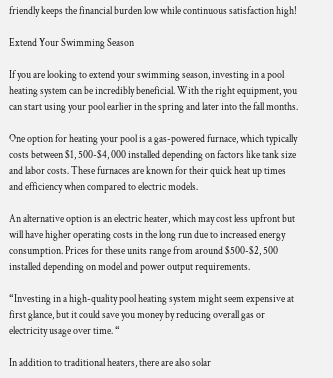friendly keeps the financial burden low while continuous satisfaction high!

Extend Your Swimming Season

If you are looking to extend your swimming season, investing in a pool heating system can be incredibly beneficial. With the right equipment, you can start using your pool earlier in the spring and later into the fall months.

One option for heating your pool is a gas-powered furnace, which typically costs between $1, 500-$4, 000 installed depending on factors like tank size and labor costs. These furnaces are known for their quick heat up times and efficiency when compared to electric models.

An alternative option is an electric heater, which may cost less upfront but will have higher operating costs in the long run due to increased energy consumption. Prices for these units range from around $500-$2, 500 installed depending on model and power output requirements.

“Investing in a high-quality pool heating system might seem expensive at first glance, but it could save you money by reducing overall gas or electricity usage over time. “

In addition to traditional heaters, there are also solar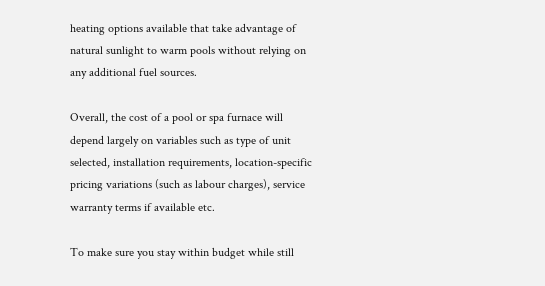heating options available that take advantage of natural sunlight to warm pools without relying on any additional fuel sources.

Overall, the cost of a pool or spa furnace will depend largely on variables such as type of unit selected, installation requirements, location-specific pricing variations (such as labour charges), service warranty terms if available etc.

To make sure you stay within budget while still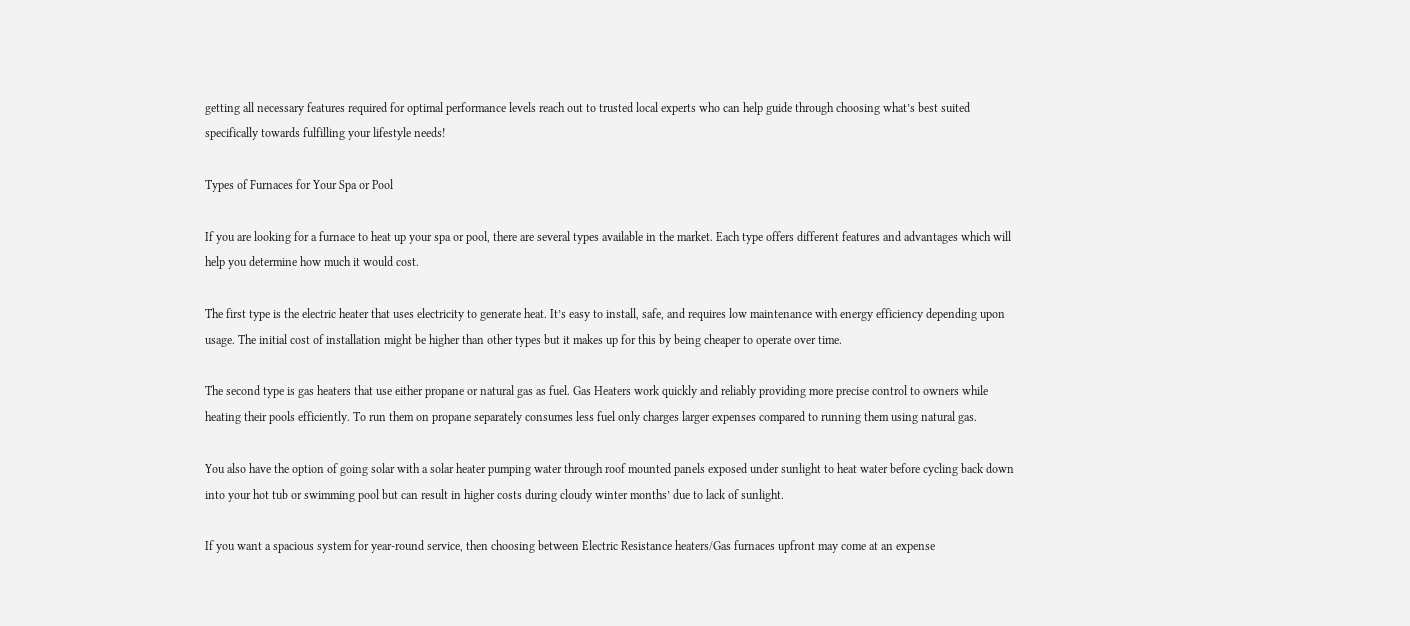getting all necessary features required for optimal performance levels reach out to trusted local experts who can help guide through choosing what’s best suited specifically towards fulfilling your lifestyle needs!

Types of Furnaces for Your Spa or Pool

If you are looking for a furnace to heat up your spa or pool, there are several types available in the market. Each type offers different features and advantages which will help you determine how much it would cost.

The first type is the electric heater that uses electricity to generate heat. It’s easy to install, safe, and requires low maintenance with energy efficiency depending upon usage. The initial cost of installation might be higher than other types but it makes up for this by being cheaper to operate over time.

The second type is gas heaters that use either propane or natural gas as fuel. Gas Heaters work quickly and reliably providing more precise control to owners while heating their pools efficiently. To run them on propane separately consumes less fuel only charges larger expenses compared to running them using natural gas.

You also have the option of going solar with a solar heater pumping water through roof mounted panels exposed under sunlight to heat water before cycling back down into your hot tub or swimming pool but can result in higher costs during cloudy winter months’ due to lack of sunlight.

If you want a spacious system for year-round service, then choosing between Electric Resistance heaters/Gas furnaces upfront may come at an expense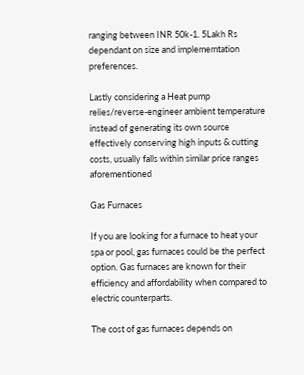ranging between INR 50k-1. 5Lakh Rs dependant on size and implememtation preferences.

Lastly considering a Heat pump relies/reverse-engineer ambient temperature instead of generating its own source effectively conserving high inputs & cutting costs, usually falls within similar price ranges aforementioned

Gas Furnaces

If you are looking for a furnace to heat your spa or pool, gas furnaces could be the perfect option. Gas furnaces are known for their efficiency and affordability when compared to electric counterparts.

The cost of gas furnaces depends on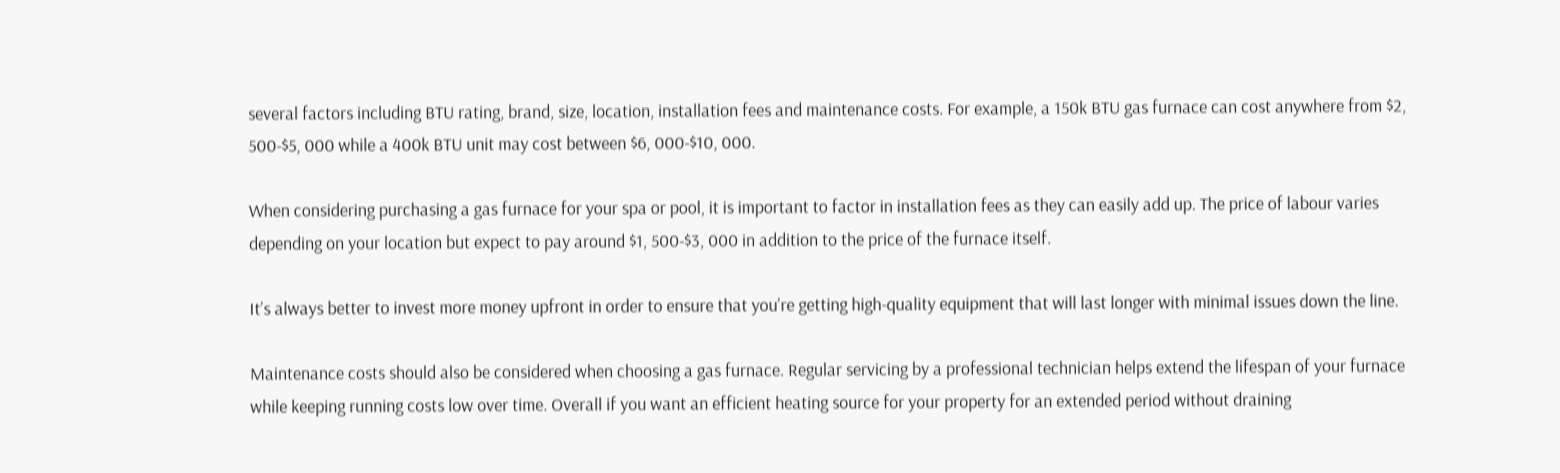several factors including BTU rating, brand, size, location, installation fees and maintenance costs. For example, a 150k BTU gas furnace can cost anywhere from $2, 500-$5, 000 while a 400k BTU unit may cost between $6, 000-$10, 000.

When considering purchasing a gas furnace for your spa or pool, it is important to factor in installation fees as they can easily add up. The price of labour varies depending on your location but expect to pay around $1, 500-$3, 000 in addition to the price of the furnace itself.

It’s always better to invest more money upfront in order to ensure that you’re getting high-quality equipment that will last longer with minimal issues down the line.

Maintenance costs should also be considered when choosing a gas furnace. Regular servicing by a professional technician helps extend the lifespan of your furnace while keeping running costs low over time. Overall if you want an efficient heating source for your property for an extended period without draining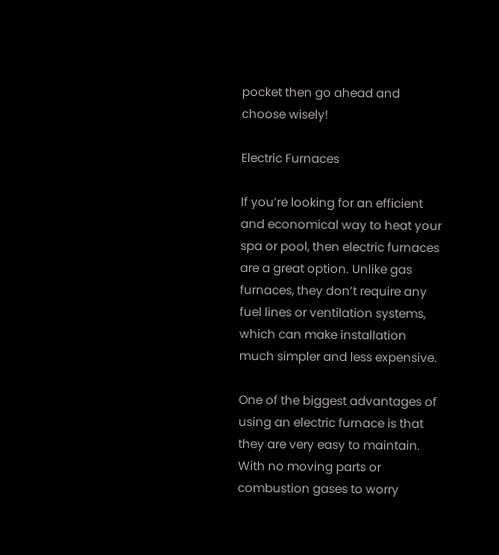pocket then go ahead and choose wisely!

Electric Furnaces

If you’re looking for an efficient and economical way to heat your spa or pool, then electric furnaces are a great option. Unlike gas furnaces, they don’t require any fuel lines or ventilation systems, which can make installation much simpler and less expensive.

One of the biggest advantages of using an electric furnace is that they are very easy to maintain. With no moving parts or combustion gases to worry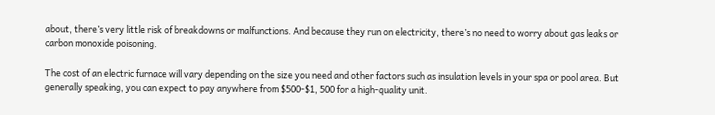about, there’s very little risk of breakdowns or malfunctions. And because they run on electricity, there’s no need to worry about gas leaks or carbon monoxide poisoning.

The cost of an electric furnace will vary depending on the size you need and other factors such as insulation levels in your spa or pool area. But generally speaking, you can expect to pay anywhere from $500-$1, 500 for a high-quality unit.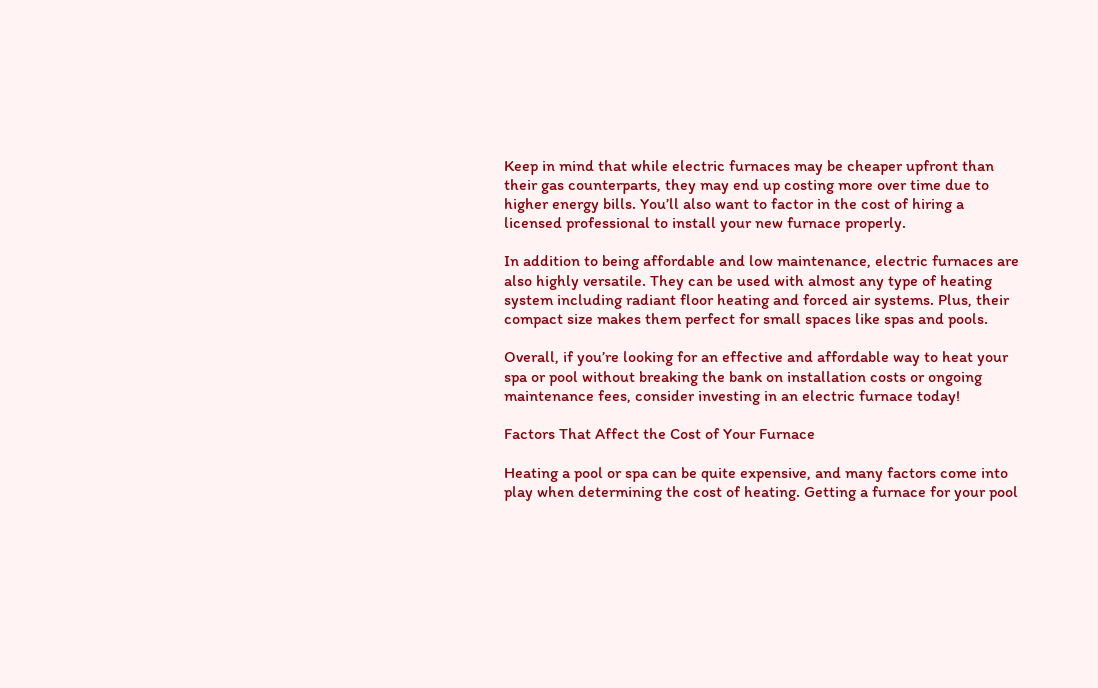Keep in mind that while electric furnaces may be cheaper upfront than their gas counterparts, they may end up costing more over time due to higher energy bills. You’ll also want to factor in the cost of hiring a licensed professional to install your new furnace properly.

In addition to being affordable and low maintenance, electric furnaces are also highly versatile. They can be used with almost any type of heating system including radiant floor heating and forced air systems. Plus, their compact size makes them perfect for small spaces like spas and pools.

Overall, if you’re looking for an effective and affordable way to heat your spa or pool without breaking the bank on installation costs or ongoing maintenance fees, consider investing in an electric furnace today!

Factors That Affect the Cost of Your Furnace

Heating a pool or spa can be quite expensive, and many factors come into play when determining the cost of heating. Getting a furnace for your pool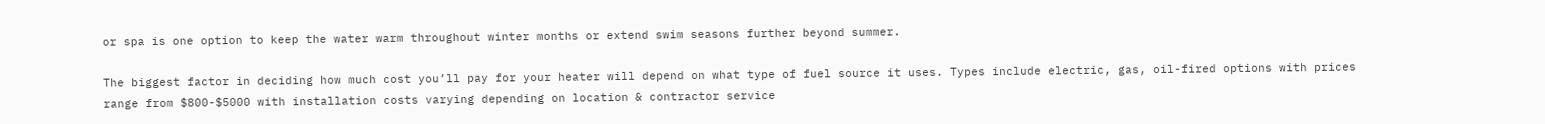or spa is one option to keep the water warm throughout winter months or extend swim seasons further beyond summer.

The biggest factor in deciding how much cost you’ll pay for your heater will depend on what type of fuel source it uses. Types include electric, gas, oil-fired options with prices range from $800-$5000 with installation costs varying depending on location & contractor service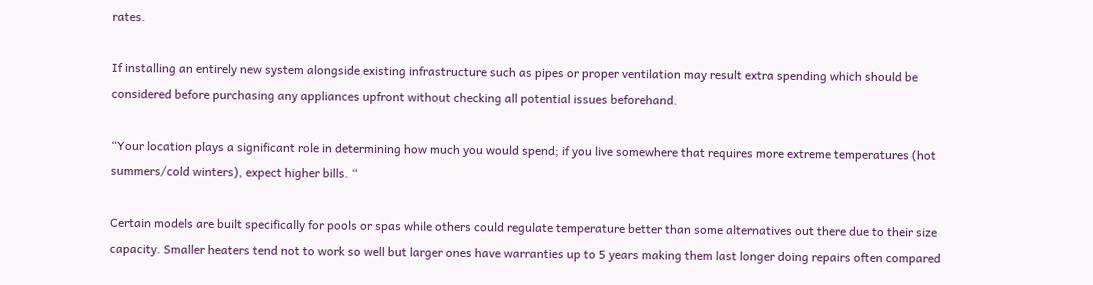rates.

If installing an entirely new system alongside existing infrastructure such as pipes or proper ventilation may result extra spending which should be considered before purchasing any appliances upfront without checking all potential issues beforehand.

“Your location plays a significant role in determining how much you would spend; if you live somewhere that requires more extreme temperatures (hot summers/cold winters), expect higher bills. “

Certain models are built specifically for pools or spas while others could regulate temperature better than some alternatives out there due to their size capacity. Smaller heaters tend not to work so well but larger ones have warranties up to 5 years making them last longer doing repairs often compared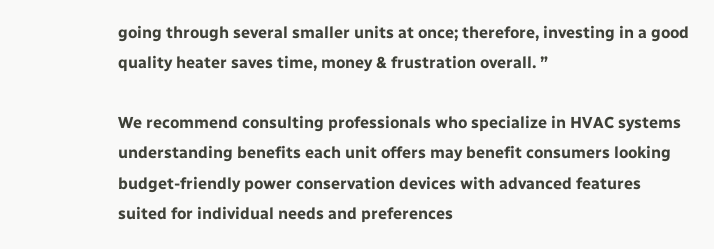going through several smaller units at once; therefore, investing in a good quality heater saves time, money & frustration overall. ”

We recommend consulting professionals who specialize in HVAC systems understanding benefits each unit offers may benefit consumers looking budget-friendly power conservation devices with advanced features suited for individual needs and preferences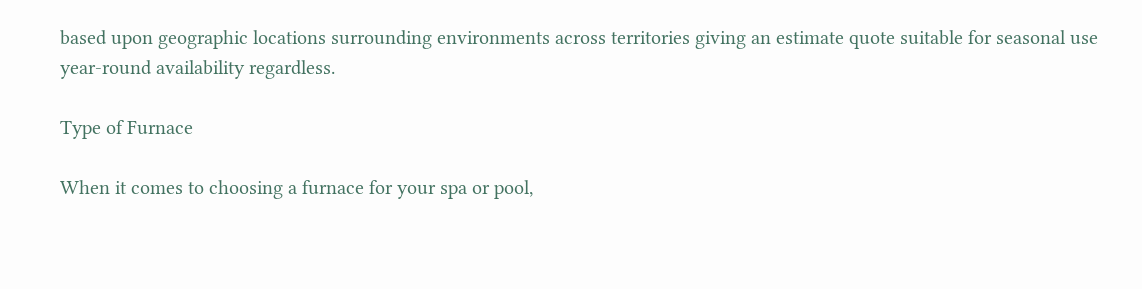based upon geographic locations surrounding environments across territories giving an estimate quote suitable for seasonal use year-round availability regardless.

Type of Furnace

When it comes to choosing a furnace for your spa or pool,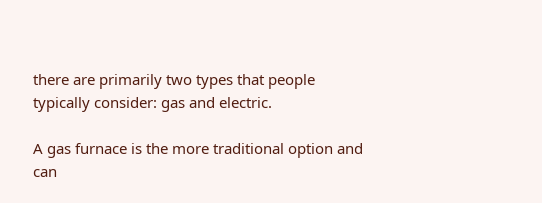there are primarily two types that people typically consider: gas and electric.

A gas furnace is the more traditional option and can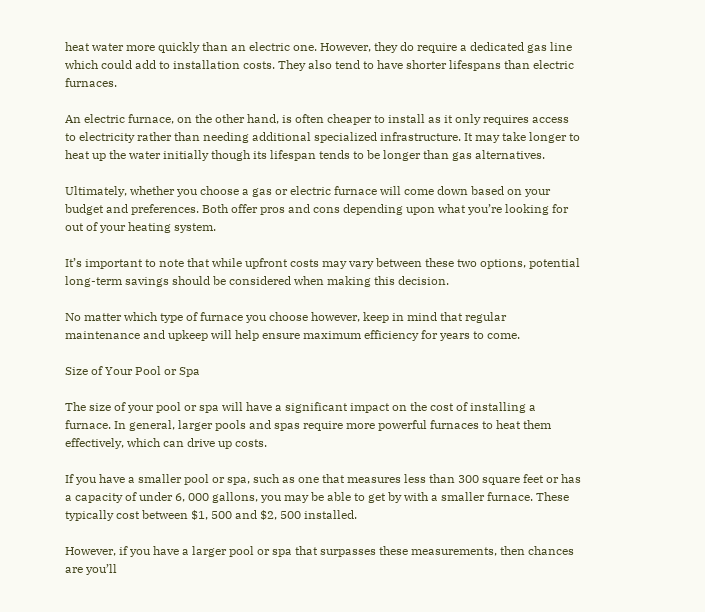heat water more quickly than an electric one. However, they do require a dedicated gas line which could add to installation costs. They also tend to have shorter lifespans than electric furnaces.

An electric furnace, on the other hand, is often cheaper to install as it only requires access to electricity rather than needing additional specialized infrastructure. It may take longer to heat up the water initially though its lifespan tends to be longer than gas alternatives.

Ultimately, whether you choose a gas or electric furnace will come down based on your budget and preferences. Both offer pros and cons depending upon what you’re looking for out of your heating system.

It’s important to note that while upfront costs may vary between these two options, potential long-term savings should be considered when making this decision.

No matter which type of furnace you choose however, keep in mind that regular maintenance and upkeep will help ensure maximum efficiency for years to come.

Size of Your Pool or Spa

The size of your pool or spa will have a significant impact on the cost of installing a furnace. In general, larger pools and spas require more powerful furnaces to heat them effectively, which can drive up costs.

If you have a smaller pool or spa, such as one that measures less than 300 square feet or has a capacity of under 6, 000 gallons, you may be able to get by with a smaller furnace. These typically cost between $1, 500 and $2, 500 installed.

However, if you have a larger pool or spa that surpasses these measurements, then chances are you’ll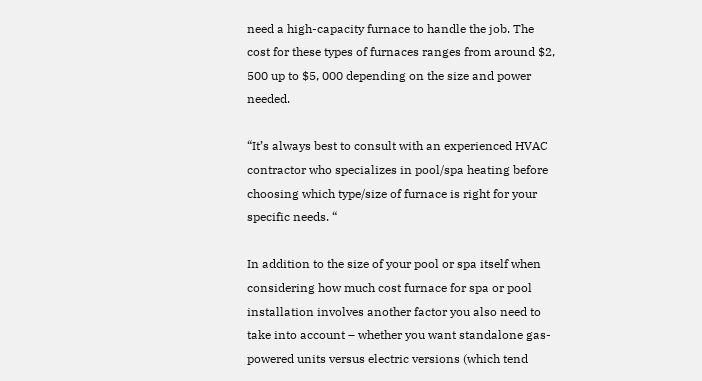need a high-capacity furnace to handle the job. The cost for these types of furnaces ranges from around $2, 500 up to $5, 000 depending on the size and power needed.

“It’s always best to consult with an experienced HVAC contractor who specializes in pool/spa heating before choosing which type/size of furnace is right for your specific needs. “

In addition to the size of your pool or spa itself when considering how much cost furnace for spa or pool installation involves another factor you also need to take into account – whether you want standalone gas-powered units versus electric versions (which tend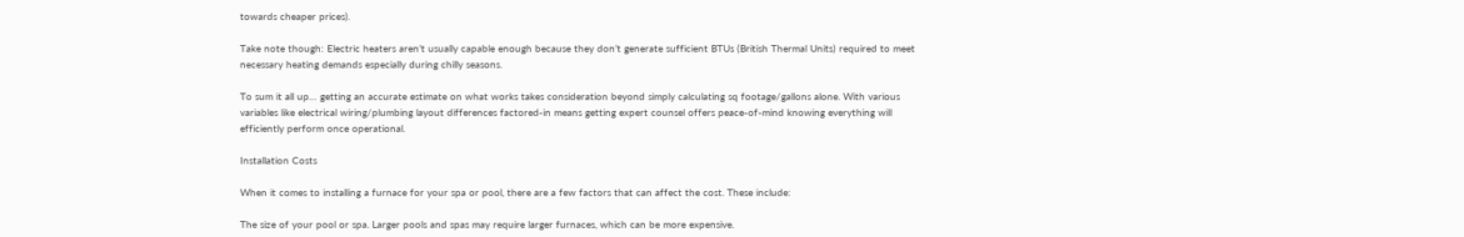towards cheaper prices).

Take note though: Electric heaters aren’t usually capable enough because they don’t generate sufficient BTUs (British Thermal Units) required to meet necessary heating demands especially during chilly seasons.

To sum it all up… getting an accurate estimate on what works takes consideration beyond simply calculating sq footage/gallons alone. With various variables like electrical wiring/plumbing layout differences factored-in means getting expert counsel offers peace-of-mind knowing everything will efficiently perform once operational.

Installation Costs

When it comes to installing a furnace for your spa or pool, there are a few factors that can affect the cost. These include:

The size of your pool or spa. Larger pools and spas may require larger furnaces, which can be more expensive.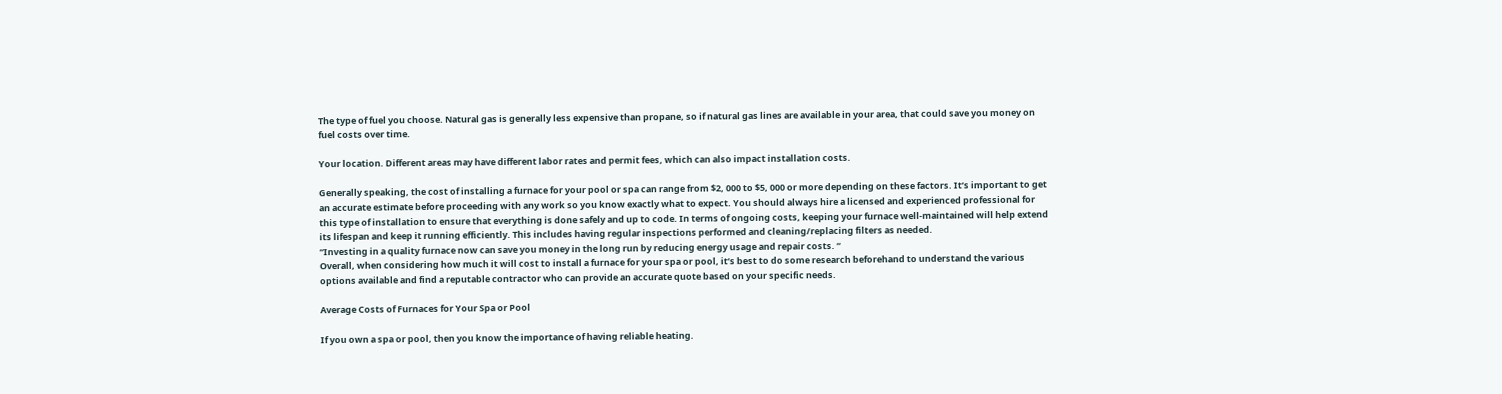The type of fuel you choose. Natural gas is generally less expensive than propane, so if natural gas lines are available in your area, that could save you money on fuel costs over time.

Your location. Different areas may have different labor rates and permit fees, which can also impact installation costs.

Generally speaking, the cost of installing a furnace for your pool or spa can range from $2, 000 to $5, 000 or more depending on these factors. It’s important to get an accurate estimate before proceeding with any work so you know exactly what to expect. You should always hire a licensed and experienced professional for this type of installation to ensure that everything is done safely and up to code. In terms of ongoing costs, keeping your furnace well-maintained will help extend its lifespan and keep it running efficiently. This includes having regular inspections performed and cleaning/replacing filters as needed.
“Investing in a quality furnace now can save you money in the long run by reducing energy usage and repair costs. “
Overall, when considering how much it will cost to install a furnace for your spa or pool, it’s best to do some research beforehand to understand the various options available and find a reputable contractor who can provide an accurate quote based on your specific needs.

Average Costs of Furnaces for Your Spa or Pool

If you own a spa or pool, then you know the importance of having reliable heating.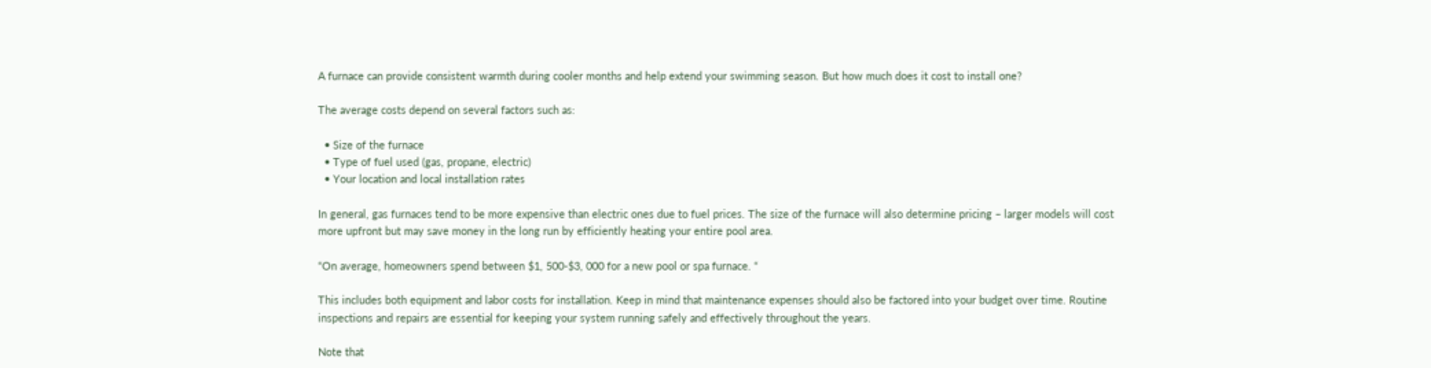A furnace can provide consistent warmth during cooler months and help extend your swimming season. But how much does it cost to install one?

The average costs depend on several factors such as:

  • Size of the furnace
  • Type of fuel used (gas, propane, electric)
  • Your location and local installation rates

In general, gas furnaces tend to be more expensive than electric ones due to fuel prices. The size of the furnace will also determine pricing – larger models will cost more upfront but may save money in the long run by efficiently heating your entire pool area.

“On average, homeowners spend between $1, 500-$3, 000 for a new pool or spa furnace. “

This includes both equipment and labor costs for installation. Keep in mind that maintenance expenses should also be factored into your budget over time. Routine inspections and repairs are essential for keeping your system running safely and effectively throughout the years.

Note that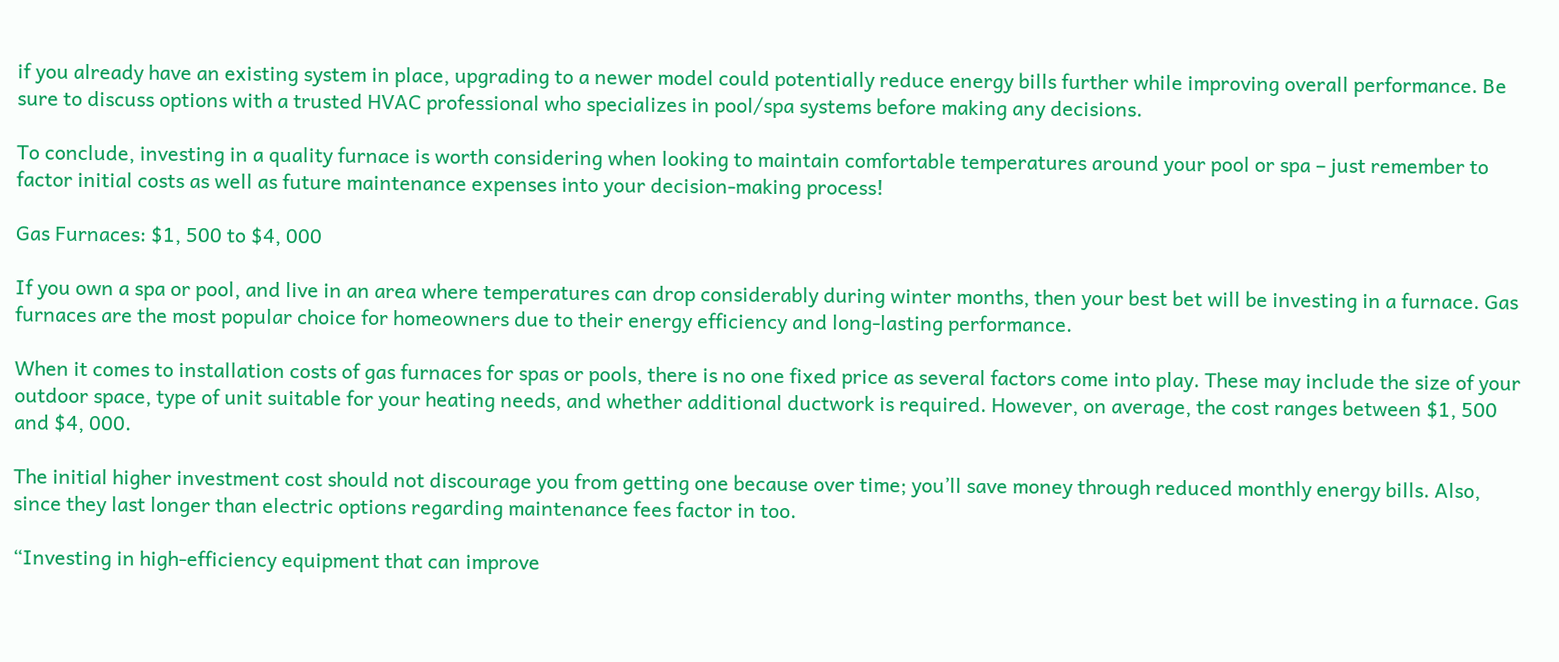if you already have an existing system in place, upgrading to a newer model could potentially reduce energy bills further while improving overall performance. Be sure to discuss options with a trusted HVAC professional who specializes in pool/spa systems before making any decisions.

To conclude, investing in a quality furnace is worth considering when looking to maintain comfortable temperatures around your pool or spa – just remember to factor initial costs as well as future maintenance expenses into your decision-making process!

Gas Furnaces: $1, 500 to $4, 000

If you own a spa or pool, and live in an area where temperatures can drop considerably during winter months, then your best bet will be investing in a furnace. Gas furnaces are the most popular choice for homeowners due to their energy efficiency and long-lasting performance.

When it comes to installation costs of gas furnaces for spas or pools, there is no one fixed price as several factors come into play. These may include the size of your outdoor space, type of unit suitable for your heating needs, and whether additional ductwork is required. However, on average, the cost ranges between $1, 500 and $4, 000.

The initial higher investment cost should not discourage you from getting one because over time; you’ll save money through reduced monthly energy bills. Also, since they last longer than electric options regarding maintenance fees factor in too.

“Investing in high-efficiency equipment that can improve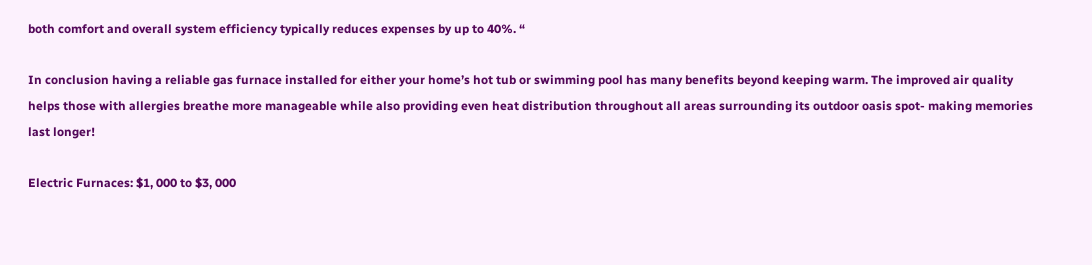both comfort and overall system efficiency typically reduces expenses by up to 40%. “

In conclusion having a reliable gas furnace installed for either your home’s hot tub or swimming pool has many benefits beyond keeping warm. The improved air quality helps those with allergies breathe more manageable while also providing even heat distribution throughout all areas surrounding its outdoor oasis spot- making memories last longer!

Electric Furnaces: $1, 000 to $3, 000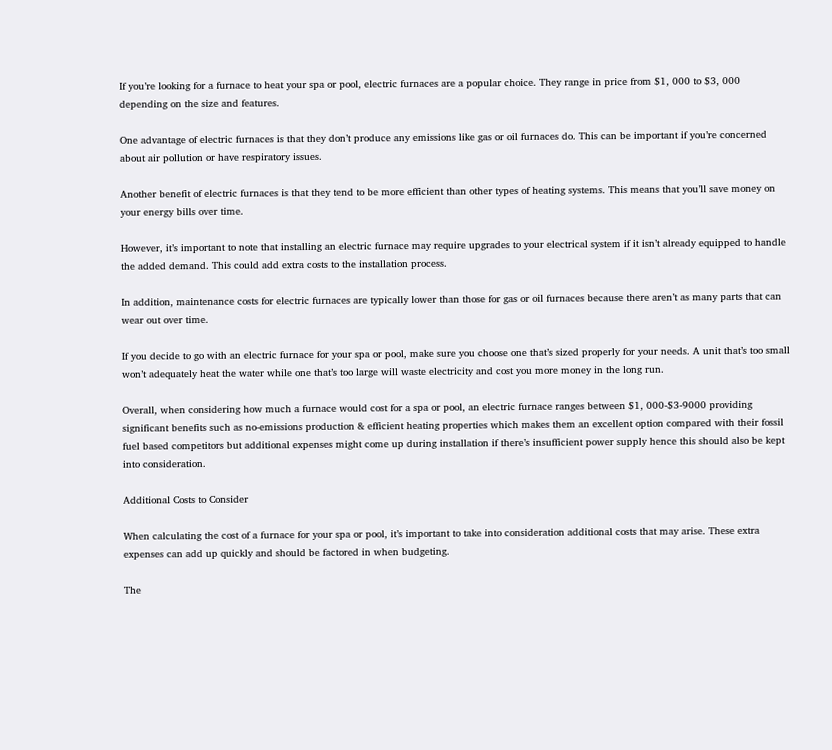If you’re looking for a furnace to heat your spa or pool, electric furnaces are a popular choice. They range in price from $1, 000 to $3, 000 depending on the size and features.

One advantage of electric furnaces is that they don’t produce any emissions like gas or oil furnaces do. This can be important if you’re concerned about air pollution or have respiratory issues.

Another benefit of electric furnaces is that they tend to be more efficient than other types of heating systems. This means that you’ll save money on your energy bills over time.

However, it’s important to note that installing an electric furnace may require upgrades to your electrical system if it isn’t already equipped to handle the added demand. This could add extra costs to the installation process.

In addition, maintenance costs for electric furnaces are typically lower than those for gas or oil furnaces because there aren’t as many parts that can wear out over time.

If you decide to go with an electric furnace for your spa or pool, make sure you choose one that’s sized properly for your needs. A unit that’s too small won’t adequately heat the water while one that’s too large will waste electricity and cost you more money in the long run.

Overall, when considering how much a furnace would cost for a spa or pool, an electric furnace ranges between $1, 000-$3-9000 providing significant benefits such as no-emissions production & efficient heating properties which makes them an excellent option compared with their fossil fuel based competitors but additional expenses might come up during installation if there’s insufficient power supply hence this should also be kept into consideration.

Additional Costs to Consider

When calculating the cost of a furnace for your spa or pool, it’s important to take into consideration additional costs that may arise. These extra expenses can add up quickly and should be factored in when budgeting.

The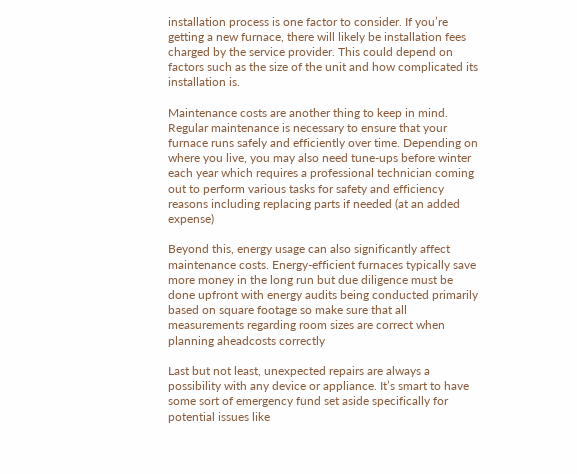installation process is one factor to consider. If you’re getting a new furnace, there will likely be installation fees charged by the service provider. This could depend on factors such as the size of the unit and how complicated its installation is.

Maintenance costs are another thing to keep in mind. Regular maintenance is necessary to ensure that your furnace runs safely and efficiently over time. Depending on where you live, you may also need tune-ups before winter each year which requires a professional technician coming out to perform various tasks for safety and efficiency reasons including replacing parts if needed (at an added expense)

Beyond this, energy usage can also significantly affect maintenance costs. Energy-efficient furnaces typically save more money in the long run but due diligence must be done upfront with energy audits being conducted primarily based on square footage so make sure that all measurements regarding room sizes are correct when planning aheadcosts correctly

Last but not least, unexpected repairs are always a possibility with any device or appliance. It’s smart to have some sort of emergency fund set aside specifically for potential issues like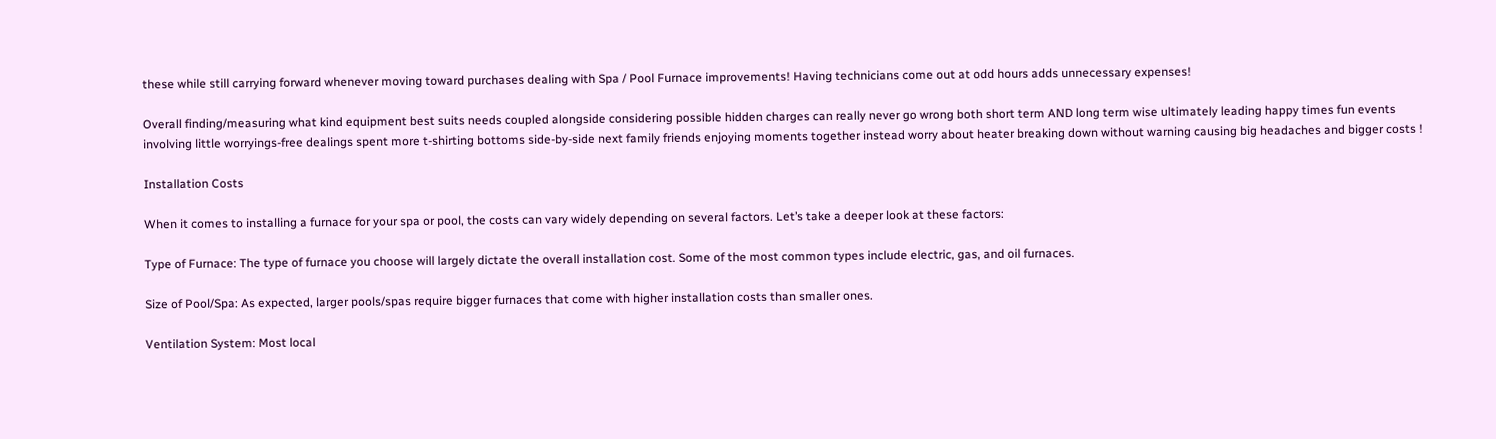these while still carrying forward whenever moving toward purchases dealing with Spa / Pool Furnace improvements! Having technicians come out at odd hours adds unnecessary expenses!

Overall finding/measuring what kind equipment best suits needs coupled alongside considering possible hidden charges can really never go wrong both short term AND long term wise ultimately leading happy times fun events involving little worryings-free dealings spent more t-shirting bottoms side-by-side next family friends enjoying moments together instead worry about heater breaking down without warning causing big headaches and bigger costs !

Installation Costs

When it comes to installing a furnace for your spa or pool, the costs can vary widely depending on several factors. Let’s take a deeper look at these factors:

Type of Furnace: The type of furnace you choose will largely dictate the overall installation cost. Some of the most common types include electric, gas, and oil furnaces.

Size of Pool/Spa: As expected, larger pools/spas require bigger furnaces that come with higher installation costs than smaller ones.

Ventilation System: Most local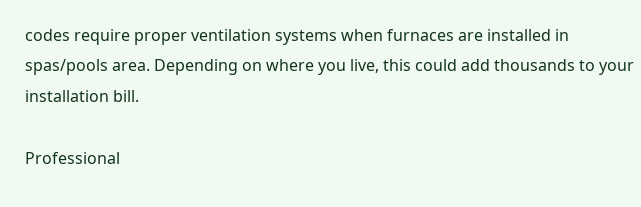codes require proper ventilation systems when furnaces are installed in spas/pools area. Depending on where you live, this could add thousands to your installation bill.

Professional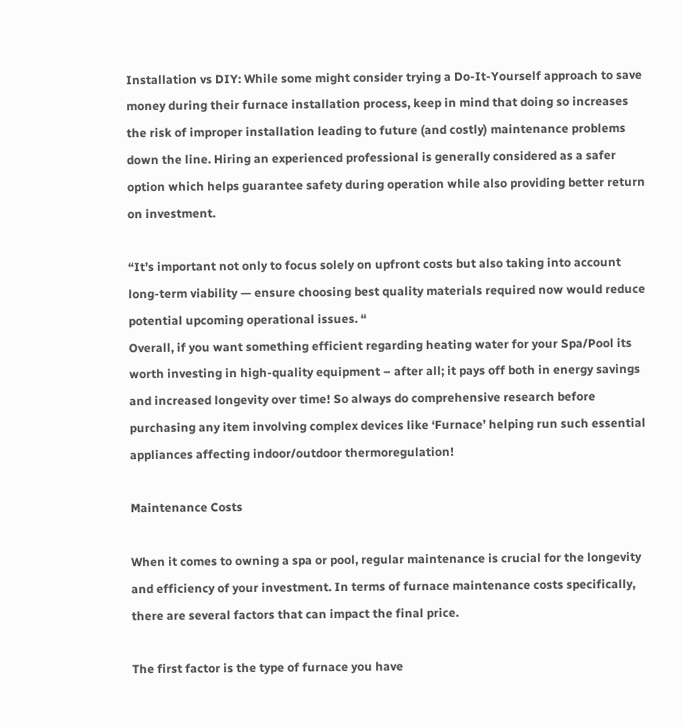Installation vs DIY: While some might consider trying a Do-It-Yourself approach to save money during their furnace installation process, keep in mind that doing so increases the risk of improper installation leading to future (and costly) maintenance problems down the line. Hiring an experienced professional is generally considered as a safer option which helps guarantee safety during operation while also providing better return on investment.

“It’s important not only to focus solely on upfront costs but also taking into account long-term viability — ensure choosing best quality materials required now would reduce potential upcoming operational issues. “
Overall, if you want something efficient regarding heating water for your Spa/Pool its worth investing in high-quality equipment – after all; it pays off both in energy savings and increased longevity over time! So always do comprehensive research before purchasing any item involving complex devices like ‘Furnace’ helping run such essential appliances affecting indoor/outdoor thermoregulation!

Maintenance Costs

When it comes to owning a spa or pool, regular maintenance is crucial for the longevity and efficiency of your investment. In terms of furnace maintenance costs specifically, there are several factors that can impact the final price.

The first factor is the type of furnace you have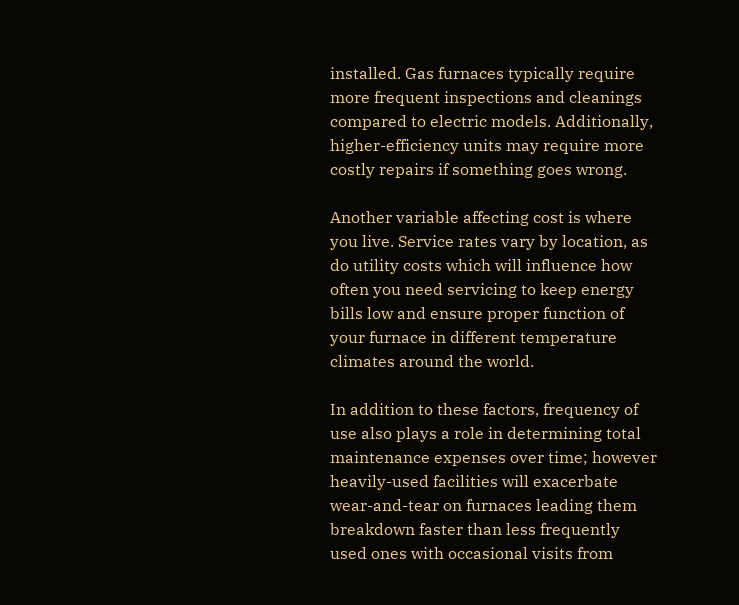installed. Gas furnaces typically require more frequent inspections and cleanings compared to electric models. Additionally, higher-efficiency units may require more costly repairs if something goes wrong.

Another variable affecting cost is where you live. Service rates vary by location, as do utility costs which will influence how often you need servicing to keep energy bills low and ensure proper function of your furnace in different temperature climates around the world.

In addition to these factors, frequency of use also plays a role in determining total maintenance expenses over time; however heavily-used facilities will exacerbate wear-and-tear on furnaces leading them breakdown faster than less frequently used ones with occasional visits from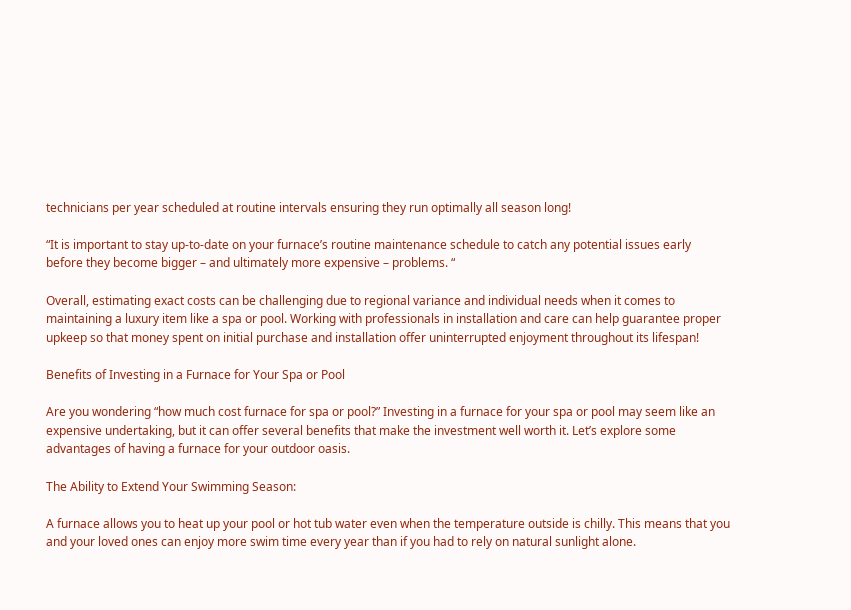technicians per year scheduled at routine intervals ensuring they run optimally all season long!

“It is important to stay up-to-date on your furnace’s routine maintenance schedule to catch any potential issues early before they become bigger – and ultimately more expensive – problems. “

Overall, estimating exact costs can be challenging due to regional variance and individual needs when it comes to maintaining a luxury item like a spa or pool. Working with professionals in installation and care can help guarantee proper upkeep so that money spent on initial purchase and installation offer uninterrupted enjoyment throughout its lifespan!

Benefits of Investing in a Furnace for Your Spa or Pool

Are you wondering “how much cost furnace for spa or pool?” Investing in a furnace for your spa or pool may seem like an expensive undertaking, but it can offer several benefits that make the investment well worth it. Let’s explore some advantages of having a furnace for your outdoor oasis.

The Ability to Extend Your Swimming Season:

A furnace allows you to heat up your pool or hot tub water even when the temperature outside is chilly. This means that you and your loved ones can enjoy more swim time every year than if you had to rely on natural sunlight alone.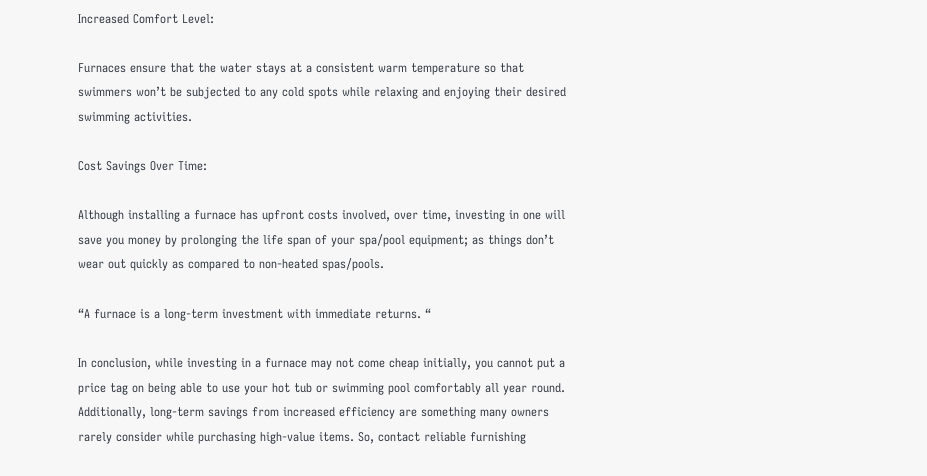Increased Comfort Level:

Furnaces ensure that the water stays at a consistent warm temperature so that swimmers won’t be subjected to any cold spots while relaxing and enjoying their desired swimming activities.

Cost Savings Over Time:

Although installing a furnace has upfront costs involved, over time, investing in one will save you money by prolonging the life span of your spa/pool equipment; as things don’t wear out quickly as compared to non-heated spas/pools.

“A furnace is a long-term investment with immediate returns. “

In conclusion, while investing in a furnace may not come cheap initially, you cannot put a price tag on being able to use your hot tub or swimming pool comfortably all year round. Additionally, long-term savings from increased efficiency are something many owners rarely consider while purchasing high-value items. So, contact reliable furnishing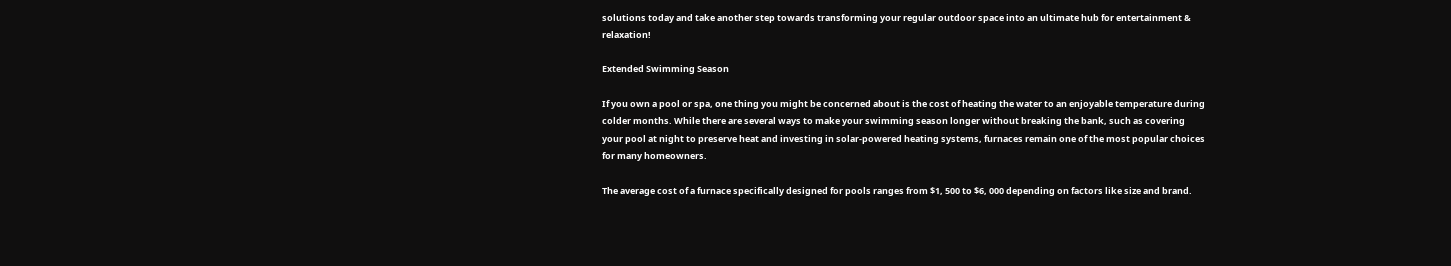solutions today and take another step towards transforming your regular outdoor space into an ultimate hub for entertainment & relaxation!

Extended Swimming Season

If you own a pool or spa, one thing you might be concerned about is the cost of heating the water to an enjoyable temperature during colder months. While there are several ways to make your swimming season longer without breaking the bank, such as covering your pool at night to preserve heat and investing in solar-powered heating systems, furnaces remain one of the most popular choices for many homeowners.

The average cost of a furnace specifically designed for pools ranges from $1, 500 to $6, 000 depending on factors like size and brand.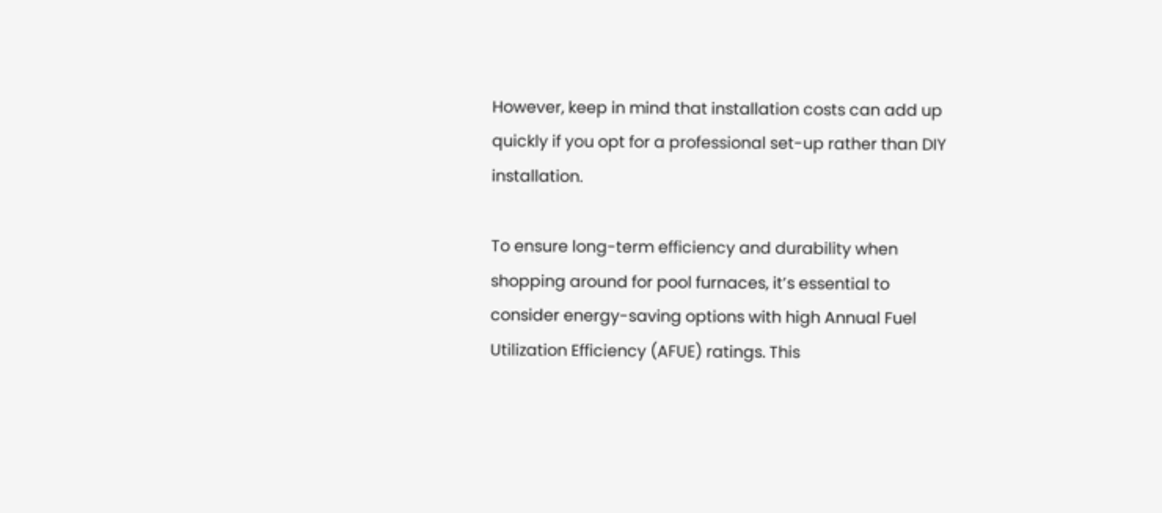However, keep in mind that installation costs can add up quickly if you opt for a professional set-up rather than DIY installation.

To ensure long-term efficiency and durability when shopping around for pool furnaces, it’s essential to consider energy-saving options with high Annual Fuel Utilization Efficiency (AFUE) ratings. This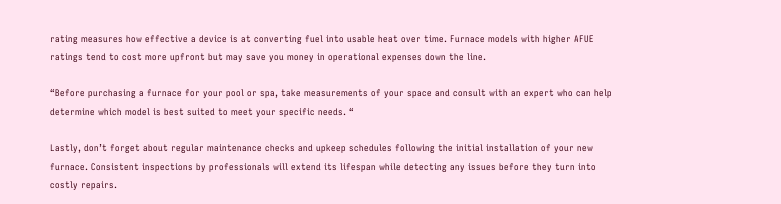rating measures how effective a device is at converting fuel into usable heat over time. Furnace models with higher AFUE ratings tend to cost more upfront but may save you money in operational expenses down the line.

“Before purchasing a furnace for your pool or spa, take measurements of your space and consult with an expert who can help determine which model is best suited to meet your specific needs. “

Lastly, don’t forget about regular maintenance checks and upkeep schedules following the initial installation of your new furnace. Consistent inspections by professionals will extend its lifespan while detecting any issues before they turn into costly repairs.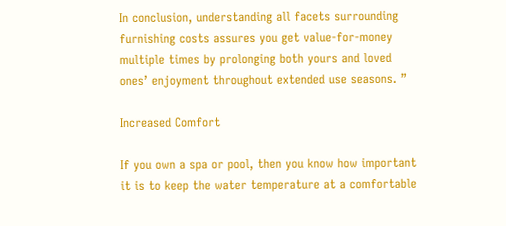In conclusion, understanding all facets surrounding furnishing costs assures you get value-for-money multiple times by prolonging both yours and loved ones’ enjoyment throughout extended use seasons. ”

Increased Comfort

If you own a spa or pool, then you know how important it is to keep the water temperature at a comfortable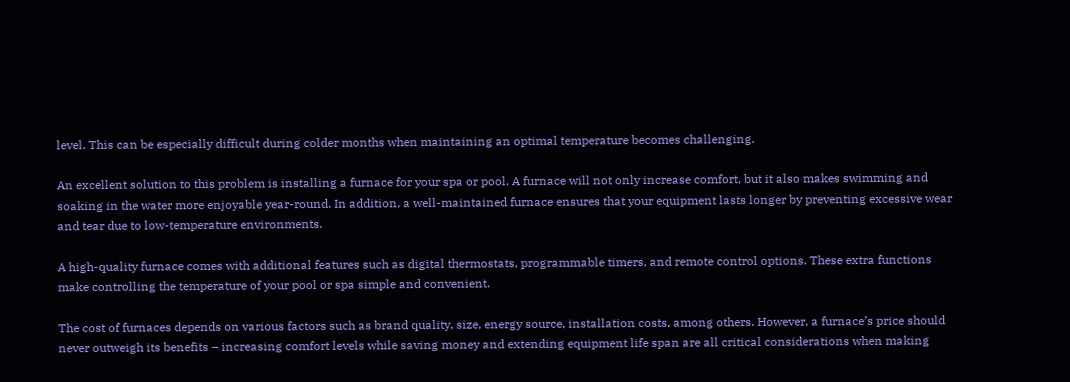level. This can be especially difficult during colder months when maintaining an optimal temperature becomes challenging.

An excellent solution to this problem is installing a furnace for your spa or pool. A furnace will not only increase comfort, but it also makes swimming and soaking in the water more enjoyable year-round. In addition, a well-maintained furnace ensures that your equipment lasts longer by preventing excessive wear and tear due to low-temperature environments.

A high-quality furnace comes with additional features such as digital thermostats, programmable timers, and remote control options. These extra functions make controlling the temperature of your pool or spa simple and convenient.

The cost of furnaces depends on various factors such as brand quality, size, energy source, installation costs, among others. However, a furnace’s price should never outweigh its benefits – increasing comfort levels while saving money and extending equipment life span are all critical considerations when making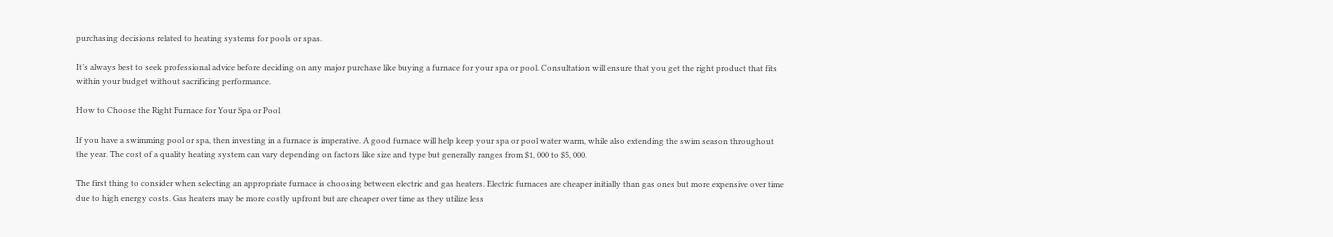purchasing decisions related to heating systems for pools or spas.

It’s always best to seek professional advice before deciding on any major purchase like buying a furnace for your spa or pool. Consultation will ensure that you get the right product that fits within your budget without sacrificing performance.

How to Choose the Right Furnace for Your Spa or Pool

If you have a swimming pool or spa, then investing in a furnace is imperative. A good furnace will help keep your spa or pool water warm, while also extending the swim season throughout the year. The cost of a quality heating system can vary depending on factors like size and type but generally ranges from $1, 000 to $5, 000.

The first thing to consider when selecting an appropriate furnace is choosing between electric and gas heaters. Electric furnaces are cheaper initially than gas ones but more expensive over time due to high energy costs. Gas heaters may be more costly upfront but are cheaper over time as they utilize less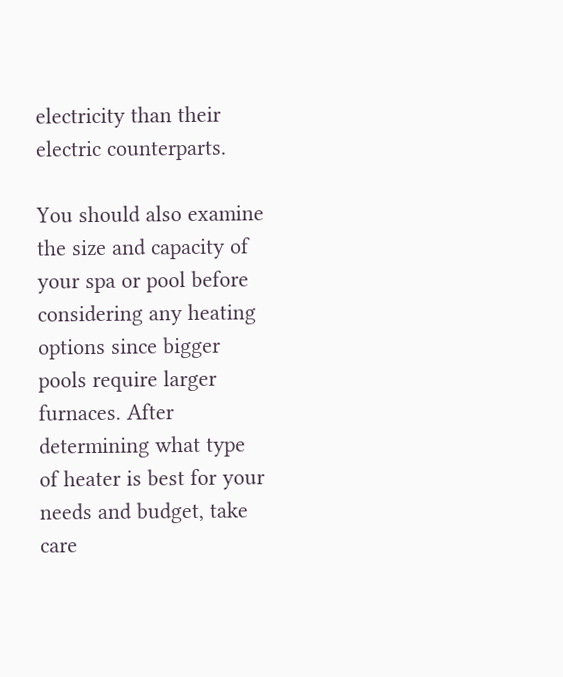electricity than their electric counterparts.

You should also examine the size and capacity of your spa or pool before considering any heating options since bigger pools require larger furnaces. After determining what type of heater is best for your needs and budget, take care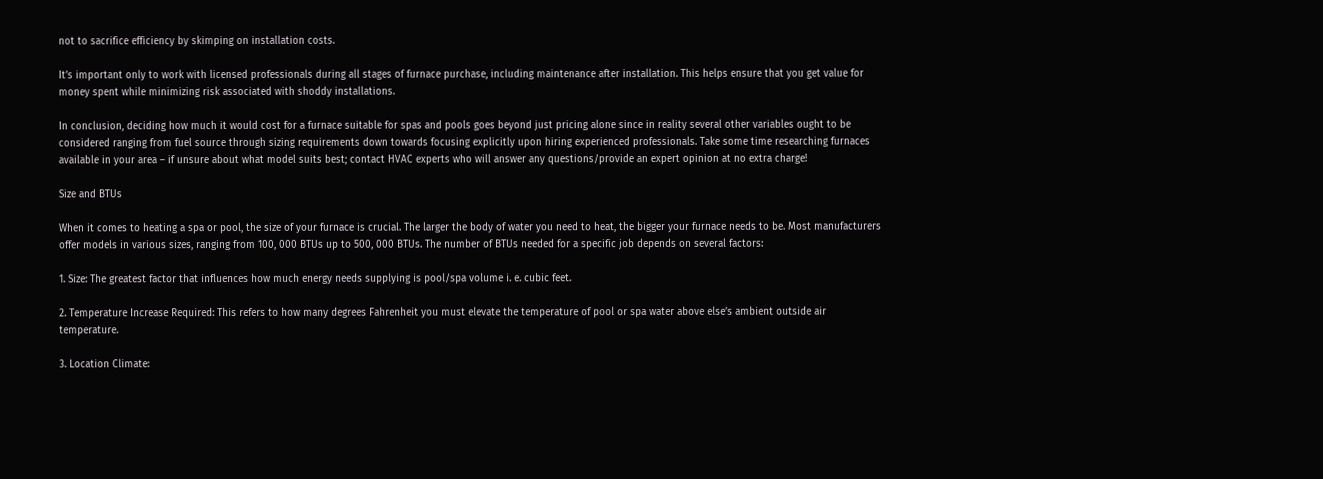not to sacrifice efficiency by skimping on installation costs.

It’s important only to work with licensed professionals during all stages of furnace purchase, including maintenance after installation. This helps ensure that you get value for money spent while minimizing risk associated with shoddy installations.

In conclusion, deciding how much it would cost for a furnace suitable for spas and pools goes beyond just pricing alone since in reality several other variables ought to be considered ranging from fuel source through sizing requirements down towards focusing explicitly upon hiring experienced professionals. Take some time researching furnaces available in your area – if unsure about what model suits best; contact HVAC experts who will answer any questions/provide an expert opinion at no extra charge!

Size and BTUs

When it comes to heating a spa or pool, the size of your furnace is crucial. The larger the body of water you need to heat, the bigger your furnace needs to be. Most manufacturers offer models in various sizes, ranging from 100, 000 BTUs up to 500, 000 BTUs. The number of BTUs needed for a specific job depends on several factors:

1. Size: The greatest factor that influences how much energy needs supplying is pool/spa volume i. e. cubic feet.

2. Temperature Increase Required: This refers to how many degrees Fahrenheit you must elevate the temperature of pool or spa water above else’s ambient outside air temperature.

3. Location Climate: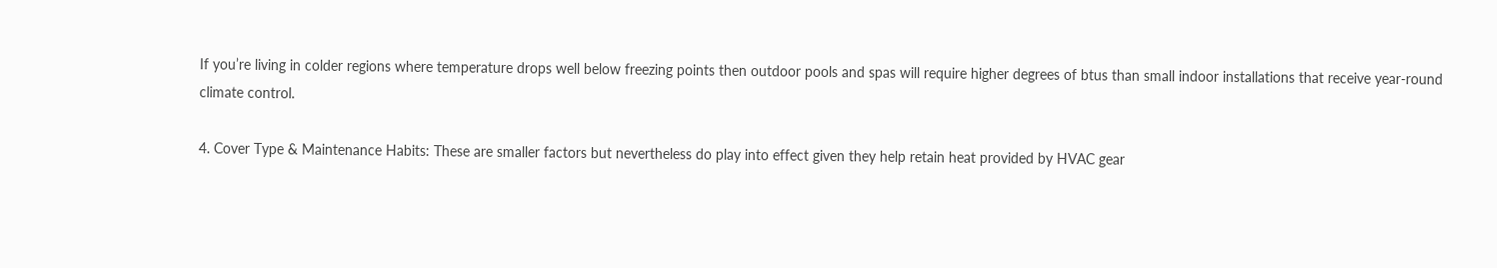If you’re living in colder regions where temperature drops well below freezing points then outdoor pools and spas will require higher degrees of btus than small indoor installations that receive year-round climate control.

4. Cover Type & Maintenance Habits: These are smaller factors but nevertheless do play into effect given they help retain heat provided by HVAC gear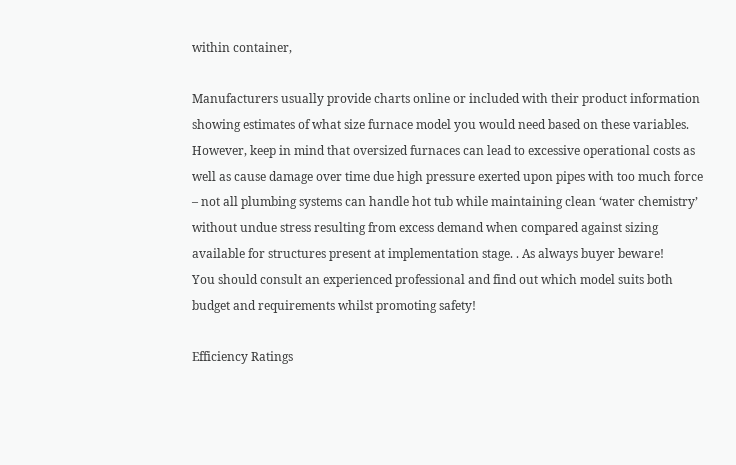within container,

Manufacturers usually provide charts online or included with their product information showing estimates of what size furnace model you would need based on these variables. However, keep in mind that oversized furnaces can lead to excessive operational costs as well as cause damage over time due high pressure exerted upon pipes with too much force – not all plumbing systems can handle hot tub while maintaining clean ‘water chemistry’ without undue stress resulting from excess demand when compared against sizing available for structures present at implementation stage. . As always buyer beware!
You should consult an experienced professional and find out which model suits both budget and requirements whilst promoting safety!

Efficiency Ratings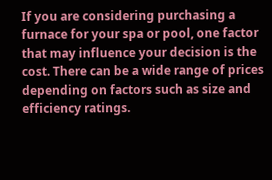If you are considering purchasing a furnace for your spa or pool, one factor that may influence your decision is the cost. There can be a wide range of prices depending on factors such as size and efficiency ratings.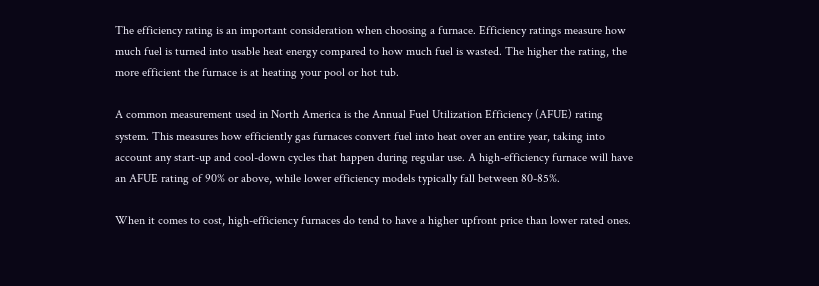The efficiency rating is an important consideration when choosing a furnace. Efficiency ratings measure how much fuel is turned into usable heat energy compared to how much fuel is wasted. The higher the rating, the more efficient the furnace is at heating your pool or hot tub.

A common measurement used in North America is the Annual Fuel Utilization Efficiency (AFUE) rating system. This measures how efficiently gas furnaces convert fuel into heat over an entire year, taking into account any start-up and cool-down cycles that happen during regular use. A high-efficiency furnace will have an AFUE rating of 90% or above, while lower efficiency models typically fall between 80-85%.

When it comes to cost, high-efficiency furnaces do tend to have a higher upfront price than lower rated ones.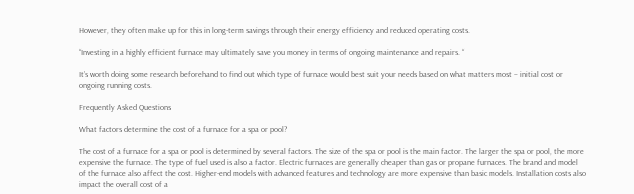However, they often make up for this in long-term savings through their energy efficiency and reduced operating costs.

“Investing in a highly efficient furnace may ultimately save you money in terms of ongoing maintenance and repairs. “

It’s worth doing some research beforehand to find out which type of furnace would best suit your needs based on what matters most – initial cost or ongoing running costs.

Frequently Asked Questions

What factors determine the cost of a furnace for a spa or pool?

The cost of a furnace for a spa or pool is determined by several factors. The size of the spa or pool is the main factor. The larger the spa or pool, the more expensive the furnace. The type of fuel used is also a factor. Electric furnaces are generally cheaper than gas or propane furnaces. The brand and model of the furnace also affect the cost. Higher-end models with advanced features and technology are more expensive than basic models. Installation costs also impact the overall cost of a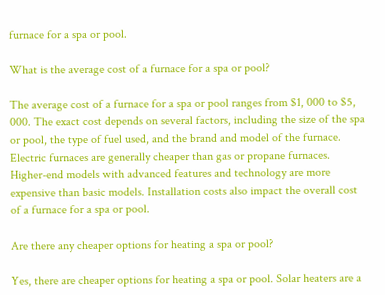furnace for a spa or pool.

What is the average cost of a furnace for a spa or pool?

The average cost of a furnace for a spa or pool ranges from $1, 000 to $5, 000. The exact cost depends on several factors, including the size of the spa or pool, the type of fuel used, and the brand and model of the furnace. Electric furnaces are generally cheaper than gas or propane furnaces. Higher-end models with advanced features and technology are more expensive than basic models. Installation costs also impact the overall cost of a furnace for a spa or pool.

Are there any cheaper options for heating a spa or pool?

Yes, there are cheaper options for heating a spa or pool. Solar heaters are a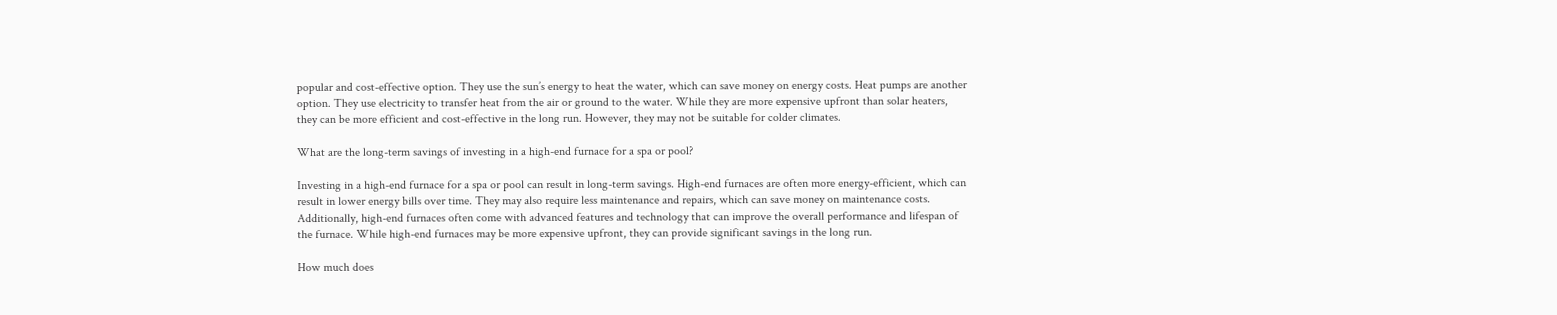popular and cost-effective option. They use the sun’s energy to heat the water, which can save money on energy costs. Heat pumps are another option. They use electricity to transfer heat from the air or ground to the water. While they are more expensive upfront than solar heaters, they can be more efficient and cost-effective in the long run. However, they may not be suitable for colder climates.

What are the long-term savings of investing in a high-end furnace for a spa or pool?

Investing in a high-end furnace for a spa or pool can result in long-term savings. High-end furnaces are often more energy-efficient, which can result in lower energy bills over time. They may also require less maintenance and repairs, which can save money on maintenance costs. Additionally, high-end furnaces often come with advanced features and technology that can improve the overall performance and lifespan of the furnace. While high-end furnaces may be more expensive upfront, they can provide significant savings in the long run.

How much does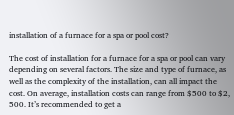installation of a furnace for a spa or pool cost?

The cost of installation for a furnace for a spa or pool can vary depending on several factors. The size and type of furnace, as well as the complexity of the installation, can all impact the cost. On average, installation costs can range from $500 to $2, 500. It’s recommended to get a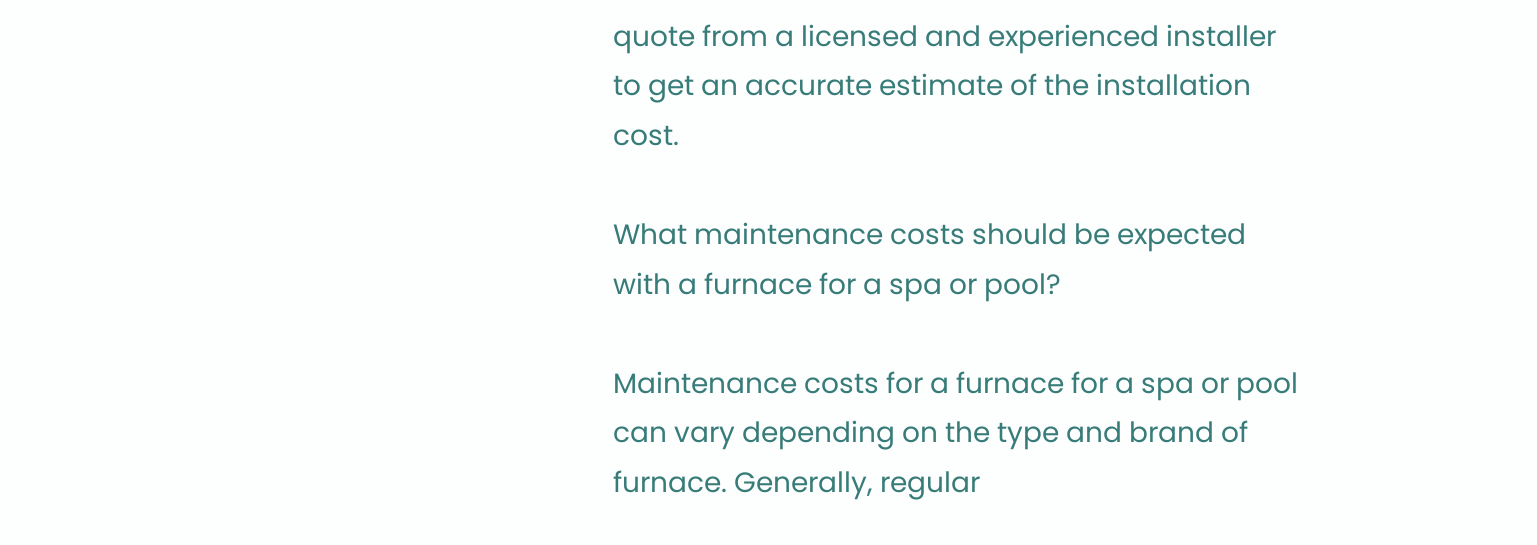quote from a licensed and experienced installer to get an accurate estimate of the installation cost.

What maintenance costs should be expected with a furnace for a spa or pool?

Maintenance costs for a furnace for a spa or pool can vary depending on the type and brand of furnace. Generally, regular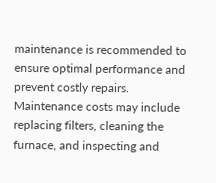maintenance is recommended to ensure optimal performance and prevent costly repairs. Maintenance costs may include replacing filters, cleaning the furnace, and inspecting and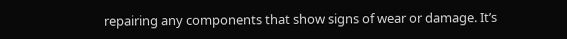repairing any components that show signs of wear or damage. It’s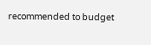recommended to budget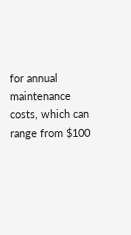for annual maintenance costs, which can range from $100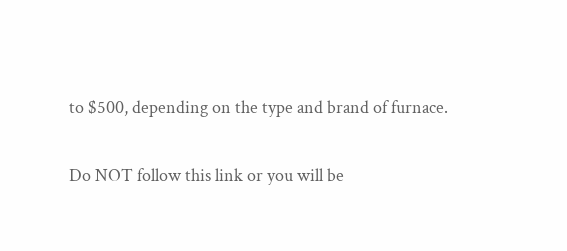to $500, depending on the type and brand of furnace.

Do NOT follow this link or you will be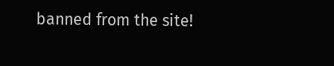banned from the site!